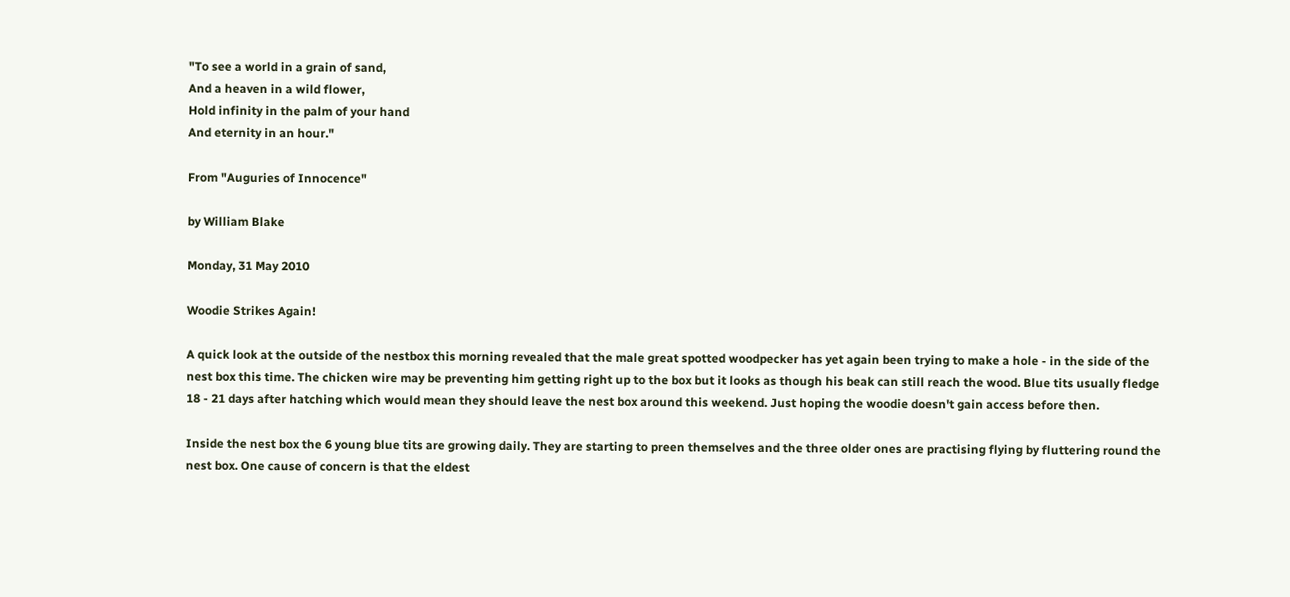"To see a world in a grain of sand,
And a heaven in a wild flower,
Hold infinity in the palm of your hand
And eternity in an hour."

From "Auguries of Innocence"

by William Blake

Monday, 31 May 2010

Woodie Strikes Again!

A quick look at the outside of the nestbox this morning revealed that the male great spotted woodpecker has yet again been trying to make a hole - in the side of the nest box this time. The chicken wire may be preventing him getting right up to the box but it looks as though his beak can still reach the wood. Blue tits usually fledge 18 - 21 days after hatching which would mean they should leave the nest box around this weekend. Just hoping the woodie doesn't gain access before then.

Inside the nest box the 6 young blue tits are growing daily. They are starting to preen themselves and the three older ones are practising flying by fluttering round the nest box. One cause of concern is that the eldest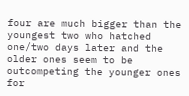four are much bigger than the youngest two who hatched one/two days later and the older ones seem to be outcompeting the younger ones for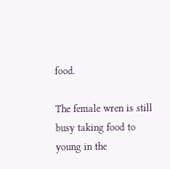food.

The female wren is still busy taking food to young in the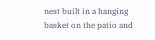nest built in a hanging basket on the patio and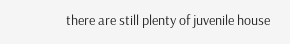there are still plenty of juvenile house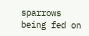sparrows being fed on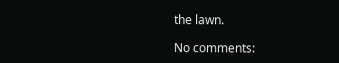the lawn.

No comments: